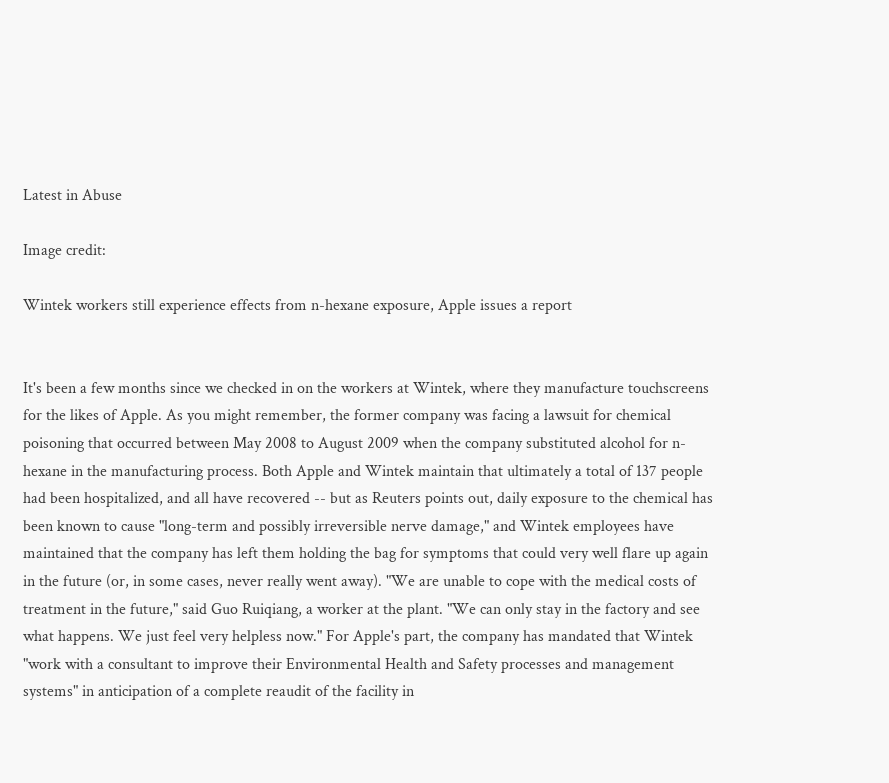Latest in Abuse

Image credit:

Wintek workers still experience effects from n-hexane exposure, Apple issues a report


It's been a few months since we checked in on the workers at Wintek, where they manufacture touchscreens for the likes of Apple. As you might remember, the former company was facing a lawsuit for chemical poisoning that occurred between May 2008 to August 2009 when the company substituted alcohol for n-hexane in the manufacturing process. Both Apple and Wintek maintain that ultimately a total of 137 people had been hospitalized, and all have recovered -- but as Reuters points out, daily exposure to the chemical has been known to cause "long-term and possibly irreversible nerve damage," and Wintek employees have maintained that the company has left them holding the bag for symptoms that could very well flare up again in the future (or, in some cases, never really went away). "We are unable to cope with the medical costs of treatment in the future," said Guo Ruiqiang, a worker at the plant. "We can only stay in the factory and see what happens. We just feel very helpless now." For Apple's part, the company has mandated that Wintek "work with a consultant to improve their Environmental Health and Safety processes and management systems" in anticipation of a complete reaudit of the facility in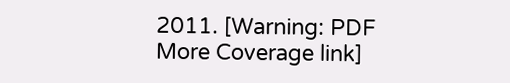2011. [Warning: PDF More Coverage link]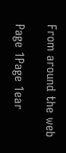From around the web

Page 1Page 1ear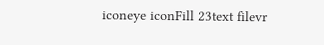iconeye iconFill 23text filevr